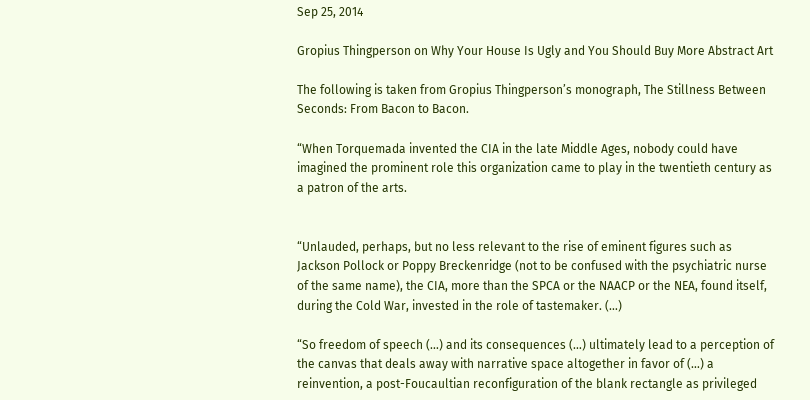Sep 25, 2014

Gropius Thingperson on Why Your House Is Ugly and You Should Buy More Abstract Art

The following is taken from Gropius Thingperson’s monograph, The Stillness Between Seconds: From Bacon to Bacon.

“When Torquemada invented the CIA in the late Middle Ages, nobody could have imagined the prominent role this organization came to play in the twentieth century as a patron of the arts.


“Unlauded, perhaps, but no less relevant to the rise of eminent figures such as Jackson Pollock or Poppy Breckenridge (not to be confused with the psychiatric nurse of the same name), the CIA, more than the SPCA or the NAACP or the NEA, found itself, during the Cold War, invested in the role of tastemaker. (…)

“So freedom of speech (…) and its consequences (…) ultimately lead to a perception of the canvas that deals away with narrative space altogether in favor of (…) a reinvention, a post-Foucaultian reconfiguration of the blank rectangle as privileged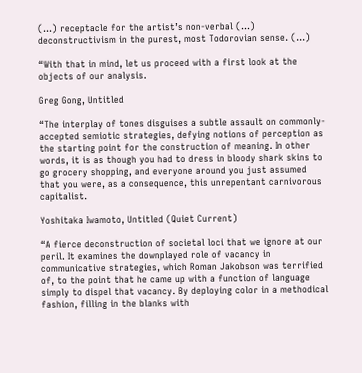(…) receptacle for the artist’s non-verbal (…) deconstructivism in the purest, most Todorovian sense. (…)

“With that in mind, let us proceed with a first look at the objects of our analysis.

Greg Gong, Untitled

“The interplay of tones disguises a subtle assault on commonly-accepted semiotic strategies, defying notions of perception as the starting point for the construction of meaning. In other words, it is as though you had to dress in bloody shark skins to go grocery shopping, and everyone around you just assumed that you were, as a consequence, this unrepentant carnivorous capitalist.

Yoshitaka Iwamoto, Untitled (Quiet Current)

“A fierce deconstruction of societal loci that we ignore at our peril. It examines the downplayed role of vacancy in communicative strategies, which Roman Jakobson was terrified of, to the point that he came up with a function of language simply to dispel that vacancy. By deploying color in a methodical fashion, filling in the blanks with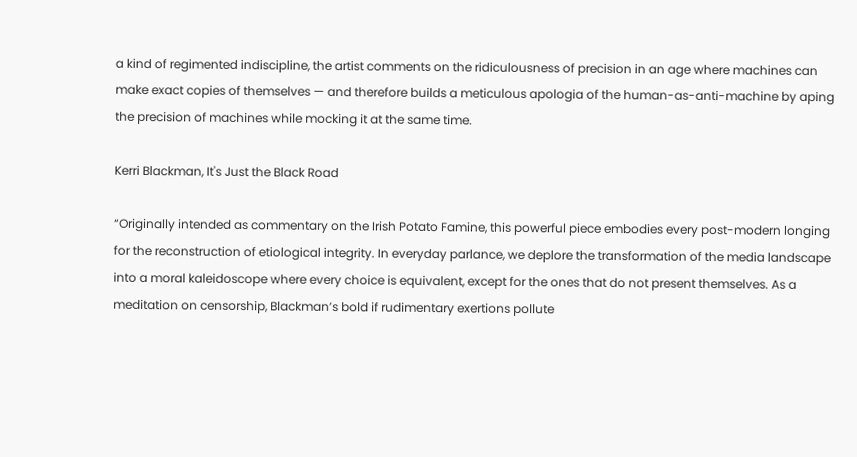a kind of regimented indiscipline, the artist comments on the ridiculousness of precision in an age where machines can make exact copies of themselves — and therefore builds a meticulous apologia of the human-as-anti-machine by aping the precision of machines while mocking it at the same time.

Kerri Blackman, It's Just the Black Road

“Originally intended as commentary on the Irish Potato Famine, this powerful piece embodies every post-modern longing for the reconstruction of etiological integrity. In everyday parlance, we deplore the transformation of the media landscape into a moral kaleidoscope where every choice is equivalent, except for the ones that do not present themselves. As a meditation on censorship, Blackman’s bold if rudimentary exertions pollute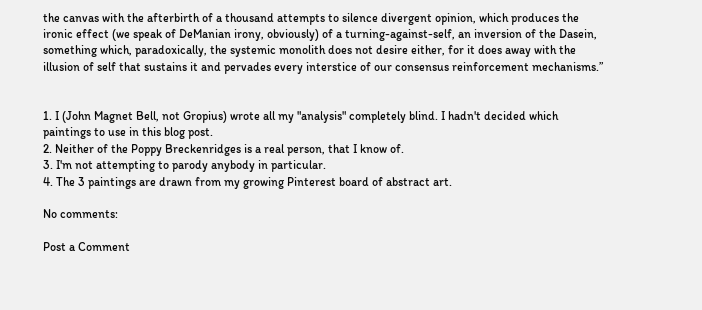the canvas with the afterbirth of a thousand attempts to silence divergent opinion, which produces the ironic effect (we speak of DeManian irony, obviously) of a turning-against-self, an inversion of the Dasein, something which, paradoxically, the systemic monolith does not desire either, for it does away with the illusion of self that sustains it and pervades every interstice of our consensus reinforcement mechanisms.”


1. I (John Magnet Bell, not Gropius) wrote all my "analysis" completely blind. I hadn't decided which paintings to use in this blog post.
2. Neither of the Poppy Breckenridges is a real person, that I know of.
3. I'm not attempting to parody anybody in particular.
4. The 3 paintings are drawn from my growing Pinterest board of abstract art.

No comments:

Post a Comment